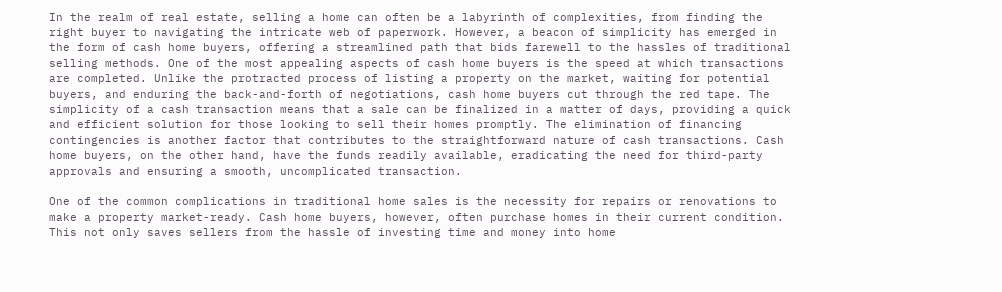In the realm of real estate, selling a home can often be a labyrinth of complexities, from finding the right buyer to navigating the intricate web of paperwork. However, a beacon of simplicity has emerged in the form of cash home buyers, offering a streamlined path that bids farewell to the hassles of traditional selling methods. One of the most appealing aspects of cash home buyers is the speed at which transactions are completed. Unlike the protracted process of listing a property on the market, waiting for potential buyers, and enduring the back-and-forth of negotiations, cash home buyers cut through the red tape. The simplicity of a cash transaction means that a sale can be finalized in a matter of days, providing a quick and efficient solution for those looking to sell their homes promptly. The elimination of financing contingencies is another factor that contributes to the straightforward nature of cash transactions. Cash home buyers, on the other hand, have the funds readily available, eradicating the need for third-party approvals and ensuring a smooth, uncomplicated transaction.

One of the common complications in traditional home sales is the necessity for repairs or renovations to make a property market-ready. Cash home buyers, however, often purchase homes in their current condition. This not only saves sellers from the hassle of investing time and money into home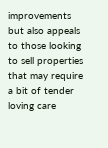improvements but also appeals to those looking to sell properties that may require a bit of tender loving care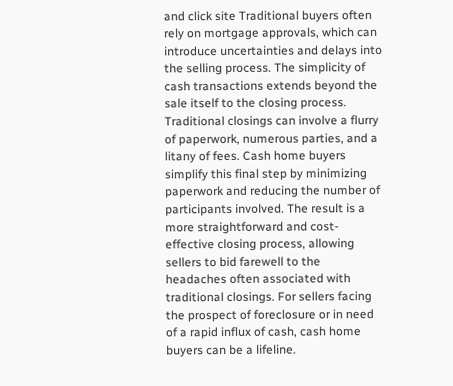and click site Traditional buyers often rely on mortgage approvals, which can introduce uncertainties and delays into the selling process. The simplicity of cash transactions extends beyond the sale itself to the closing process. Traditional closings can involve a flurry of paperwork, numerous parties, and a litany of fees. Cash home buyers simplify this final step by minimizing paperwork and reducing the number of participants involved. The result is a more straightforward and cost-effective closing process, allowing sellers to bid farewell to the headaches often associated with traditional closings. For sellers facing the prospect of foreclosure or in need of a rapid influx of cash, cash home buyers can be a lifeline.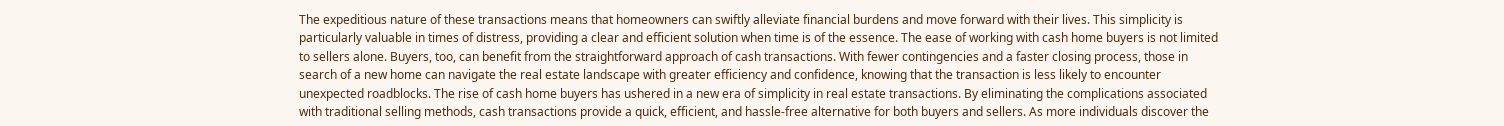The expeditious nature of these transactions means that homeowners can swiftly alleviate financial burdens and move forward with their lives. This simplicity is particularly valuable in times of distress, providing a clear and efficient solution when time is of the essence. The ease of working with cash home buyers is not limited to sellers alone. Buyers, too, can benefit from the straightforward approach of cash transactions. With fewer contingencies and a faster closing process, those in search of a new home can navigate the real estate landscape with greater efficiency and confidence, knowing that the transaction is less likely to encounter unexpected roadblocks. The rise of cash home buyers has ushered in a new era of simplicity in real estate transactions. By eliminating the complications associated with traditional selling methods, cash transactions provide a quick, efficient, and hassle-free alternative for both buyers and sellers. As more individuals discover the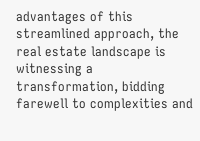advantages of this streamlined approach, the real estate landscape is witnessing a transformation, bidding farewell to complexities and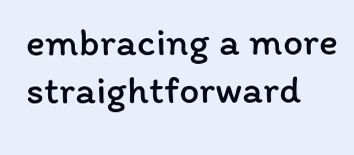embracing a more straightforward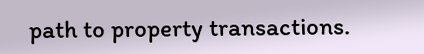path to property transactions.